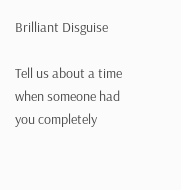Brilliant Disguise

Tell us about a time when someone had you completely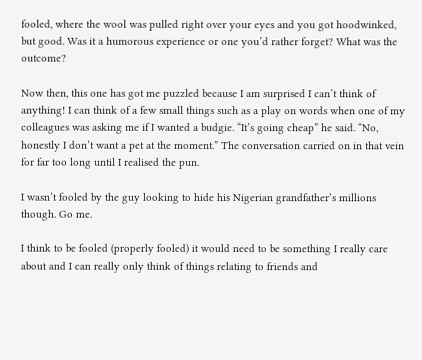fooled, where the wool was pulled right over your eyes and you got hoodwinked, but good. Was it a humorous experience or one you’d rather forget? What was the outcome?

Now then, this one has got me puzzled because I am surprised I can’t think of anything! I can think of a few small things such as a play on words when one of my colleagues was asking me if I wanted a budgie. “It’s going cheap” he said. “No, honestly I don’t want a pet at the moment.” The conversation carried on in that vein for far too long until I realised the pun.

I wasn’t fooled by the guy looking to hide his Nigerian grandfather’s millions though. Go me.

I think to be fooled (properly fooled) it would need to be something I really care about and I can really only think of things relating to friends and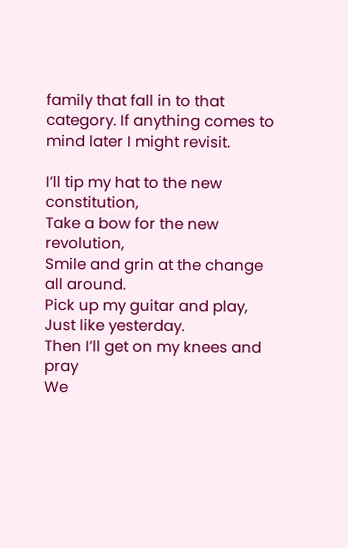family that fall in to that category. If anything comes to mind later I might revisit.

I’ll tip my hat to the new constitution,
Take a bow for the new revolution,
Smile and grin at the change all around.
Pick up my guitar and play,
Just like yesterday.
Then I’ll get on my knees and pray
We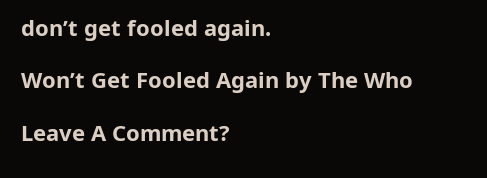don’t get fooled again.

Won’t Get Fooled Again by The Who

Leave A Comment?